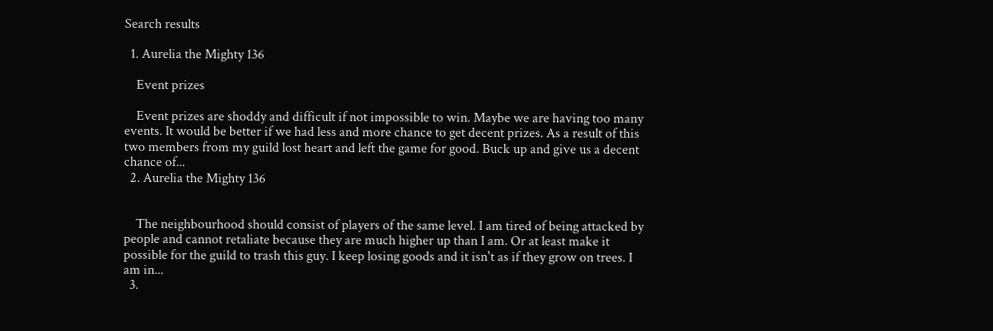Search results

  1. Aurelia the Mighty 136

    Event prizes

    Event prizes are shoddy and difficult if not impossible to win. Maybe we are having too many events. It would be better if we had less and more chance to get decent prizes. As a result of this two members from my guild lost heart and left the game for good. Buck up and give us a decent chance of...
  2. Aurelia the Mighty 136


    The neighbourhood should consist of players of the same level. I am tired of being attacked by people and cannot retaliate because they are much higher up than I am. Or at least make it possible for the guild to trash this guy. I keep losing goods and it isn't as if they grow on trees. I am in...
  3.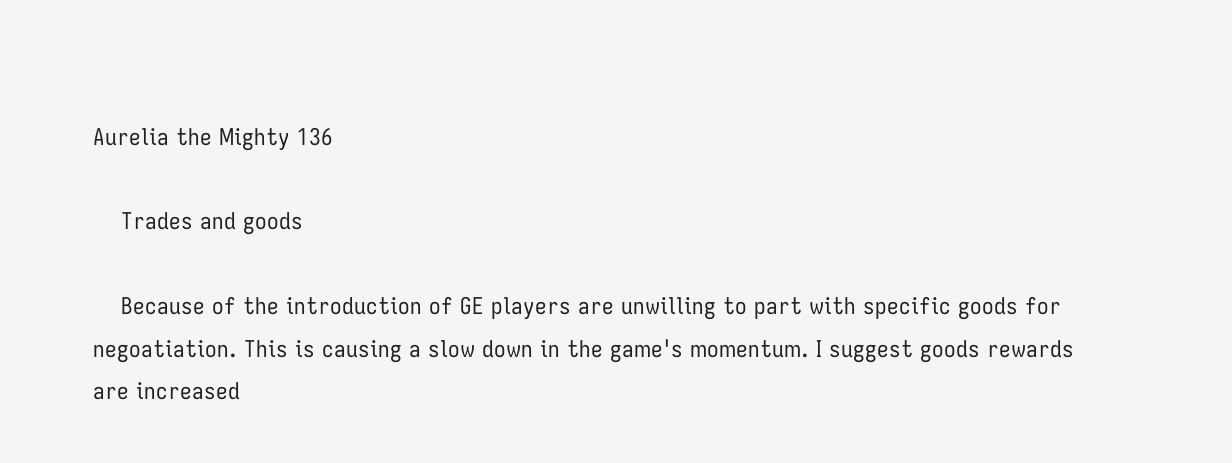Aurelia the Mighty 136

    Trades and goods

    Because of the introduction of GE players are unwilling to part with specific goods for negoatiation. This is causing a slow down in the game's momentum. I suggest goods rewards are increased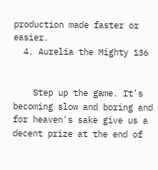production made faster or easier.
  4. Aurelia the Mighty 136


    Step up the game. It's becoming slow and boring and for heaven's sake give us a decent prize at the end of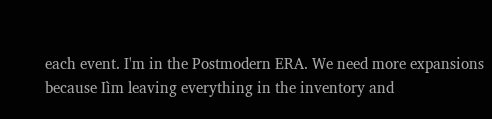each event. I'm in the Postmodern ERA. We need more expansions because Iìm leaving everything in the inventory and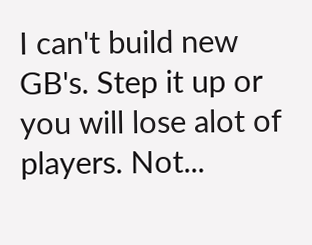I can't build new GB's. Step it up or you will lose alot of players. Not...